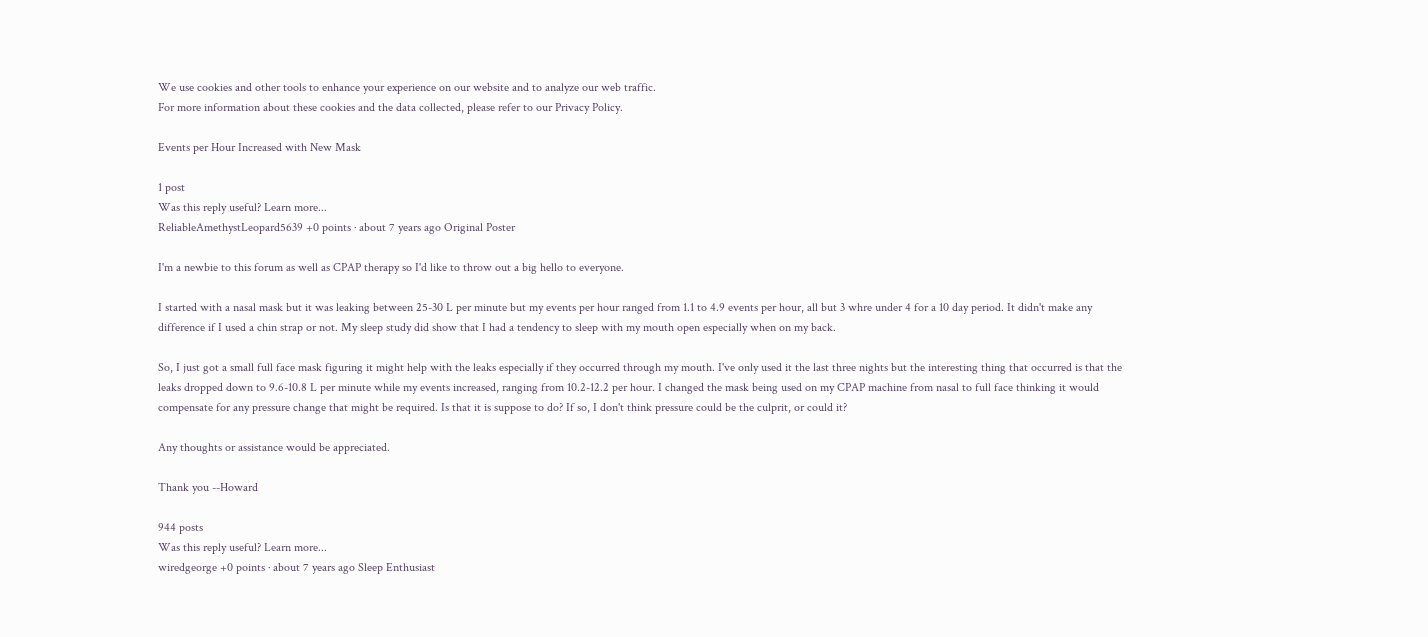We use cookies and other tools to enhance your experience on our website and to analyze our web traffic.
For more information about these cookies and the data collected, please refer to our Privacy Policy.

Events per Hour Increased with New Mask

1 post
Was this reply useful? Learn more...
ReliableAmethystLeopard5639 +0 points · about 7 years ago Original Poster

I'm a newbie to this forum as well as CPAP therapy so I'd like to throw out a big hello to everyone.

I started with a nasal mask but it was leaking between 25-30 L per minute but my events per hour ranged from 1.1 to 4.9 events per hour, all but 3 whre under 4 for a 10 day period. It didn't make any difference if I used a chin strap or not. My sleep study did show that I had a tendency to sleep with my mouth open especially when on my back.

So, I just got a small full face mask figuring it might help with the leaks especially if they occurred through my mouth. I've only used it the last three nights but the interesting thing that occurred is that the leaks dropped down to 9.6-10.8 L per minute while my events increased, ranging from 10.2-12.2 per hour. I changed the mask being used on my CPAP machine from nasal to full face thinking it would compensate for any pressure change that might be required. Is that it is suppose to do? If so, I don't think pressure could be the culprit, or could it?

Any thoughts or assistance would be appreciated.

Thank you --Howard

944 posts
Was this reply useful? Learn more...
wiredgeorge +0 points · about 7 years ago Sleep Enthusiast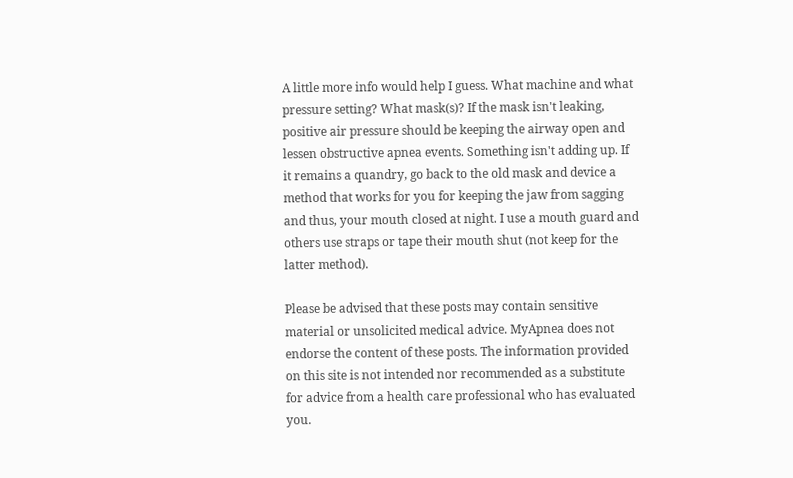A little more info would help I guess. What machine and what pressure setting? What mask(s)? If the mask isn't leaking, positive air pressure should be keeping the airway open and lessen obstructive apnea events. Something isn't adding up. If it remains a quandry, go back to the old mask and device a method that works for you for keeping the jaw from sagging and thus, your mouth closed at night. I use a mouth guard and others use straps or tape their mouth shut (not keep for the latter method).

Please be advised that these posts may contain sensitive material or unsolicited medical advice. MyApnea does not endorse the content of these posts. The information provided on this site is not intended nor recommended as a substitute for advice from a health care professional who has evaluated you.